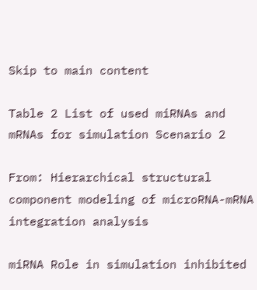Skip to main content

Table 2 List of used miRNAs and mRNAs for simulation Scenario 2

From: Hierarchical structural component modeling of microRNA-mRNA integration analysis

miRNA Role in simulation inhibited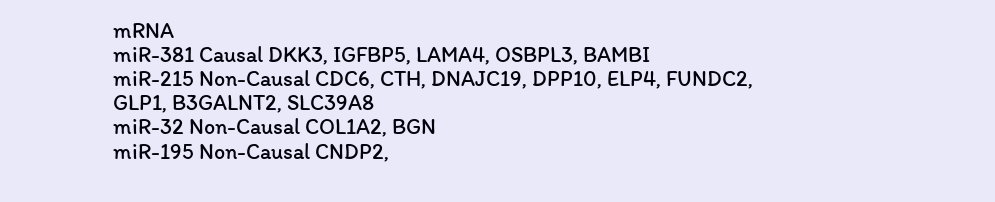mRNA
miR-381 Causal DKK3, IGFBP5, LAMA4, OSBPL3, BAMBI
miR-215 Non-Causal CDC6, CTH, DNAJC19, DPP10, ELP4, FUNDC2, GLP1, B3GALNT2, SLC39A8
miR-32 Non-Causal COL1A2, BGN
miR-195 Non-Causal CNDP2,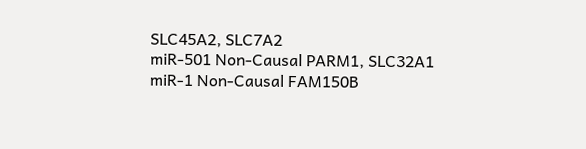SLC45A2, SLC7A2
miR-501 Non-Causal PARM1, SLC32A1
miR-1 Non-Causal FAM150B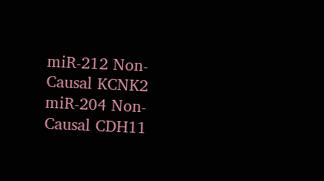miR-212 Non-Causal KCNK2
miR-204 Non-Causal CDH11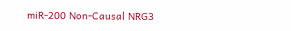miR-200 Non-Causal NRG3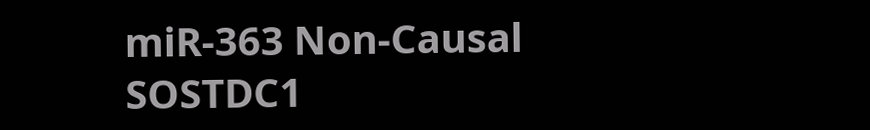miR-363 Non-Causal SOSTDC1